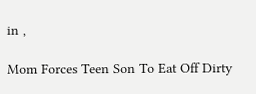in ,

Mom Forces Teen Son To Eat Off Dirty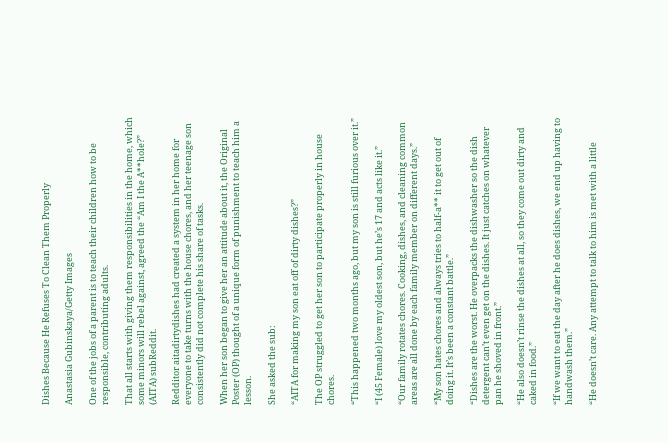Dishes Because He Refuses To Clean Them Properly

Anastasia Gubinskaya/Getty Images

One of the jobs of a parent is to teach their children how to be responsible, contributing adults.

That all starts with giving them responsibilities in the home, which some minors will rebel against, agreed the “Am I the A**hole?” (AITA) subReddit.

Redditor aitadirtydishes had created a system in her home for everyone to take turns with the house chores, and her teenage son consistently did not complete his share of tasks.

When her son began to give her an attitude about it, the Original Poster (OP) thought of a unique form of punishment to teach him a lesson.

She asked the sub:

“AITA for making my son eat off of dirty dishes?”

The OP struggled to get her son to participate properly in house chores.

“This happened two months ago, but my son is still furious over it.”

“I (45 Female) love my oldest son, but he’s 17 and acts like it.”

“Our family rotates chores. Cooking, dishes, and cleaning common areas are all done by each family member on different days.”

“My son hates chores and always tries to half-a** it to get out of doing it. It’s been a constant battle.”

“Dishes are the worst. He overpacks the dishwasher so the dish detergent can’t even get on the dishes. It just catches on whatever pan he shoved in front.”

“He also doesn’t rinse the dishes at all, so they come out dirty and caked in food.”

“If we want to eat the day after he does dishes, we end up having to handwash them.”

“He doesn’t care. Any attempt to talk to him is met with a little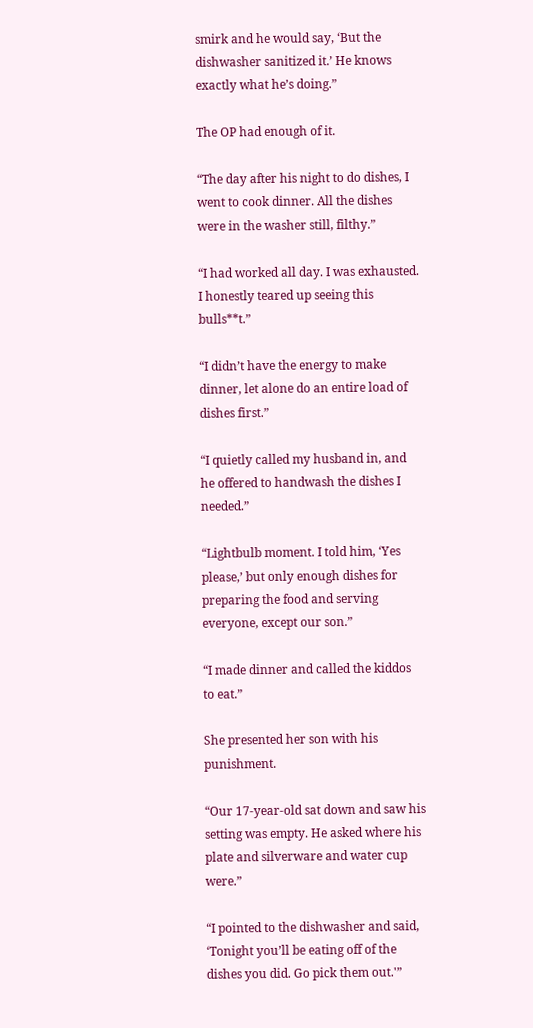smirk and he would say, ‘But the dishwasher sanitized it.’ He knows exactly what he’s doing.”

The OP had enough of it.

“The day after his night to do dishes, I went to cook dinner. All the dishes were in the washer still, filthy.”

“I had worked all day. I was exhausted. I honestly teared up seeing this bulls**t.”

“I didn’t have the energy to make dinner, let alone do an entire load of dishes first.”

“I quietly called my husband in, and he offered to handwash the dishes I needed.”

“Lightbulb moment. I told him, ‘Yes please,’ but only enough dishes for preparing the food and serving everyone, except our son.”

“I made dinner and called the kiddos to eat.”

She presented her son with his punishment.

“Our 17-year-old sat down and saw his setting was empty. He asked where his plate and silverware and water cup were.”

“I pointed to the dishwasher and said, ‘Tonight you’ll be eating off of the dishes you did. Go pick them out.'”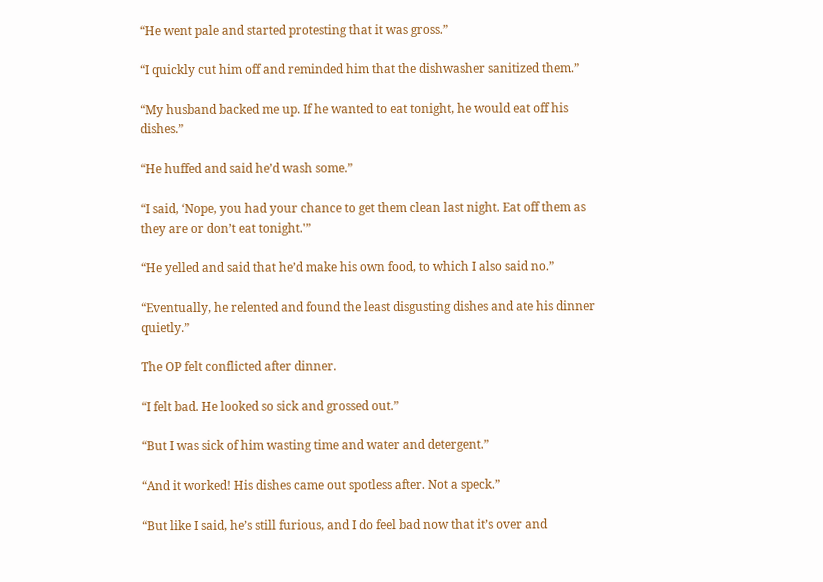“He went pale and started protesting that it was gross.”

“I quickly cut him off and reminded him that the dishwasher sanitized them.”

“My husband backed me up. If he wanted to eat tonight, he would eat off his dishes.”

“He huffed and said he’d wash some.”

“I said, ‘Nope, you had your chance to get them clean last night. Eat off them as they are or don’t eat tonight.'”

“He yelled and said that he’d make his own food, to which I also said no.”

“Eventually, he relented and found the least disgusting dishes and ate his dinner quietly.”

The OP felt conflicted after dinner.

“I felt bad. He looked so sick and grossed out.”

“But I was sick of him wasting time and water and detergent.”

“And it worked! His dishes came out spotless after. Not a speck.”

“But like I said, he’s still furious, and I do feel bad now that it’s over and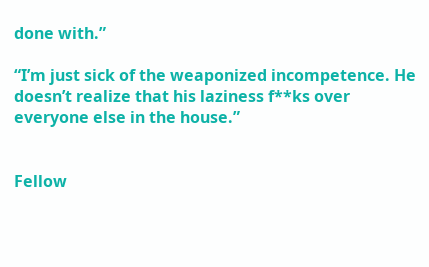done with.”

“I’m just sick of the weaponized incompetence. He doesn’t realize that his laziness f**ks over everyone else in the house.”


Fellow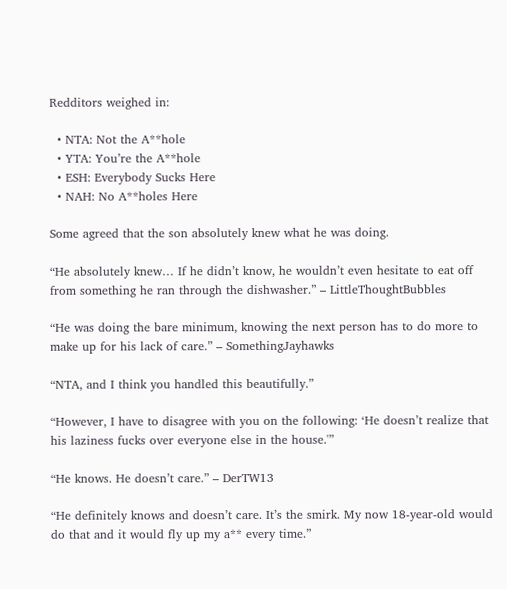Redditors weighed in:

  • NTA: Not the A**hole
  • YTA: You’re the A**hole
  • ESH: Everybody Sucks Here
  • NAH: No A**holes Here

Some agreed that the son absolutely knew what he was doing.

“He absolutely knew… If he didn’t know, he wouldn’t even hesitate to eat off from something he ran through the dishwasher.” – LittleThoughtBubbles

“He was doing the bare minimum, knowing the next person has to do more to make up for his lack of care.” – SomethingJayhawks

“NTA, and I think you handled this beautifully.”

“However, I have to disagree with you on the following: ‘He doesn’t realize that his laziness fucks over everyone else in the house.'”

“He knows. He doesn’t care.” – DerTW13

“He definitely knows and doesn’t care. It’s the smirk. My now 18-year-old would do that and it would fly up my a** every time.”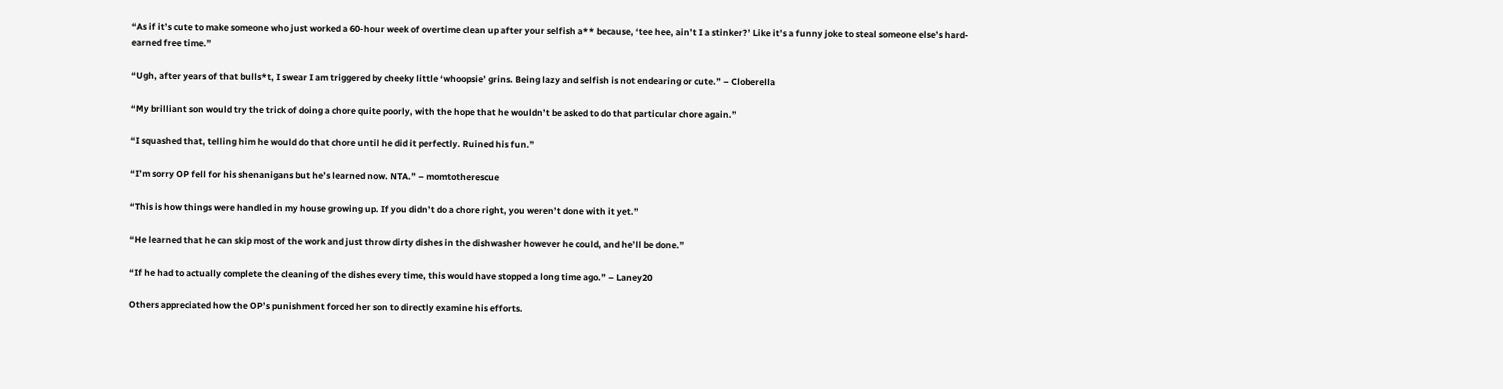“As if it’s cute to make someone who just worked a 60-hour week of overtime clean up after your selfish a** because, ‘tee hee, ain’t I a stinker?’ Like it’s a funny joke to steal someone else’s hard-earned free time.”

“Ugh, after years of that bulls*t, I swear I am triggered by cheeky little ‘whoopsie’ grins. Being lazy and selfish is not endearing or cute.” – Cloberella

“My brilliant son would try the trick of doing a chore quite poorly, with the hope that he wouldn’t be asked to do that particular chore again.”

“I squashed that, telling him he would do that chore until he did it perfectly. Ruined his fun.”

“I’m sorry OP fell for his shenanigans but he’s learned now. NTA.” – momtotherescue

“This is how things were handled in my house growing up. If you didn’t do a chore right, you weren’t done with it yet.”

“He learned that he can skip most of the work and just throw dirty dishes in the dishwasher however he could, and he’ll be done.”

“If he had to actually complete the cleaning of the dishes every time, this would have stopped a long time ago.” – Laney20

Others appreciated how the OP’s punishment forced her son to directly examine his efforts.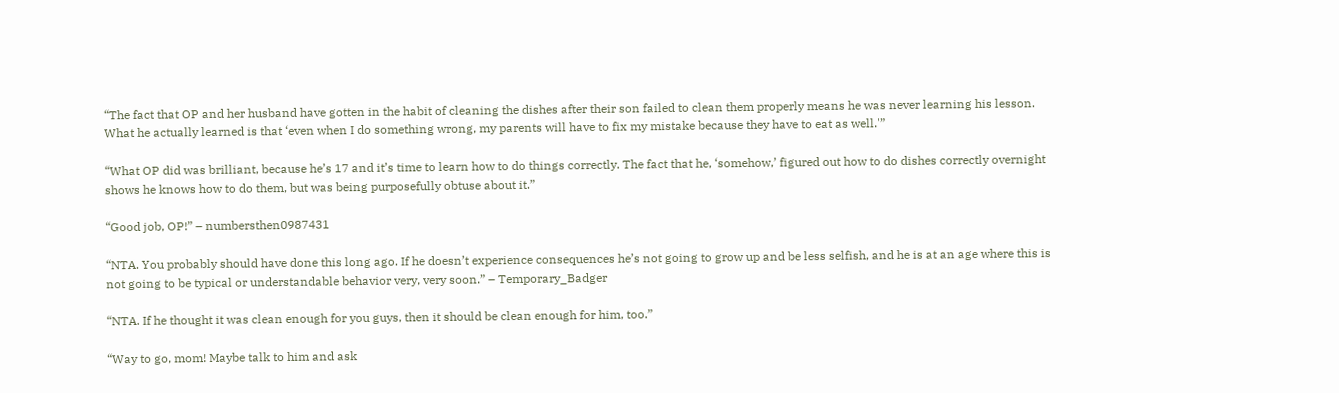“The fact that OP and her husband have gotten in the habit of cleaning the dishes after their son failed to clean them properly means he was never learning his lesson. What he actually learned is that ‘even when I do something wrong, my parents will have to fix my mistake because they have to eat as well.'”

“What OP did was brilliant, because he’s 17 and it’s time to learn how to do things correctly. The fact that he, ‘somehow,’ figured out how to do dishes correctly overnight shows he knows how to do them, but was being purposefully obtuse about it.”

“Good job, OP!” – numbersthen0987431

“NTA. You probably should have done this long ago. If he doesn’t experience consequences he’s not going to grow up and be less selfish, and he is at an age where this is not going to be typical or understandable behavior very, very soon.” – Temporary_Badger

“NTA. If he thought it was clean enough for you guys, then it should be clean enough for him, too.”

“Way to go, mom! Maybe talk to him and ask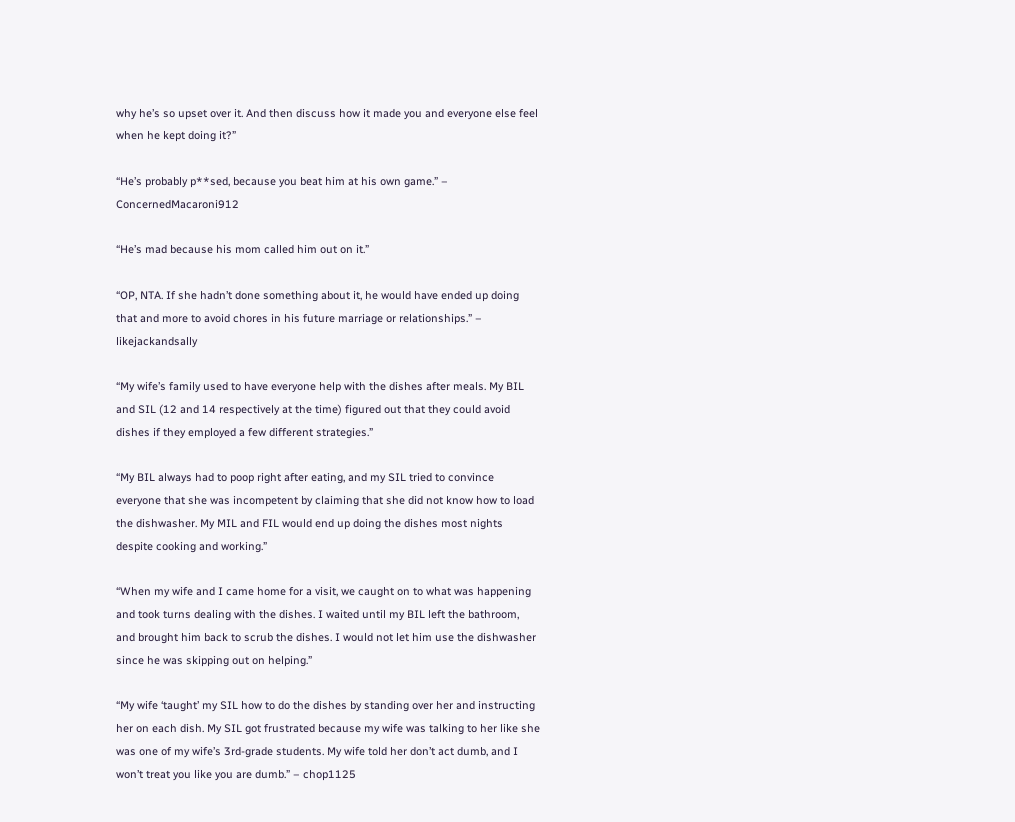why he’s so upset over it. And then discuss how it made you and everyone else feel when he kept doing it?”

“He’s probably p**sed, because you beat him at his own game.” – ConcernedMacaroni912

“He’s mad because his mom called him out on it.”

“OP, NTA. If she hadn’t done something about it, he would have ended up doing that and more to avoid chores in his future marriage or relationships.” – likejackandsally

“My wife’s family used to have everyone help with the dishes after meals. My BIL and SIL (12 and 14 respectively at the time) figured out that they could avoid dishes if they employed a few different strategies.”

“My BIL always had to poop right after eating, and my SIL tried to convince everyone that she was incompetent by claiming that she did not know how to load the dishwasher. My MIL and FIL would end up doing the dishes most nights despite cooking and working.”

“When my wife and I came home for a visit, we caught on to what was happening and took turns dealing with the dishes. I waited until my BIL left the bathroom, and brought him back to scrub the dishes. I would not let him use the dishwasher since he was skipping out on helping.”

“My wife ‘taught’ my SIL how to do the dishes by standing over her and instructing her on each dish. My SIL got frustrated because my wife was talking to her like she was one of my wife’s 3rd-grade students. My wife told her don’t act dumb, and I won’t treat you like you are dumb.” – chop1125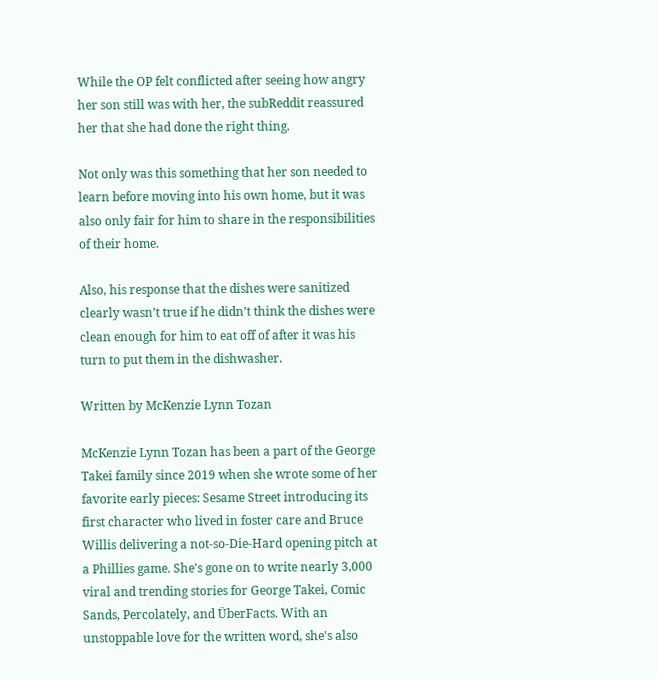While the OP felt conflicted after seeing how angry her son still was with her, the subReddit reassured her that she had done the right thing.

Not only was this something that her son needed to learn before moving into his own home, but it was also only fair for him to share in the responsibilities of their home.

Also, his response that the dishes were sanitized clearly wasn’t true if he didn’t think the dishes were clean enough for him to eat off of after it was his turn to put them in the dishwasher.

Written by McKenzie Lynn Tozan

McKenzie Lynn Tozan has been a part of the George Takei family since 2019 when she wrote some of her favorite early pieces: Sesame Street introducing its first character who lived in foster care and Bruce Willis delivering a not-so-Die-Hard opening pitch at a Phillies game. She's gone on to write nearly 3,000 viral and trending stories for George Takei, Comic Sands, Percolately, and ÜberFacts. With an unstoppable love for the written word, she's also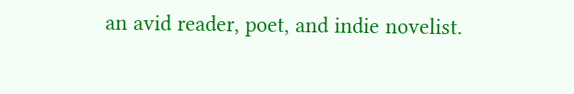an avid reader, poet, and indie novelist.